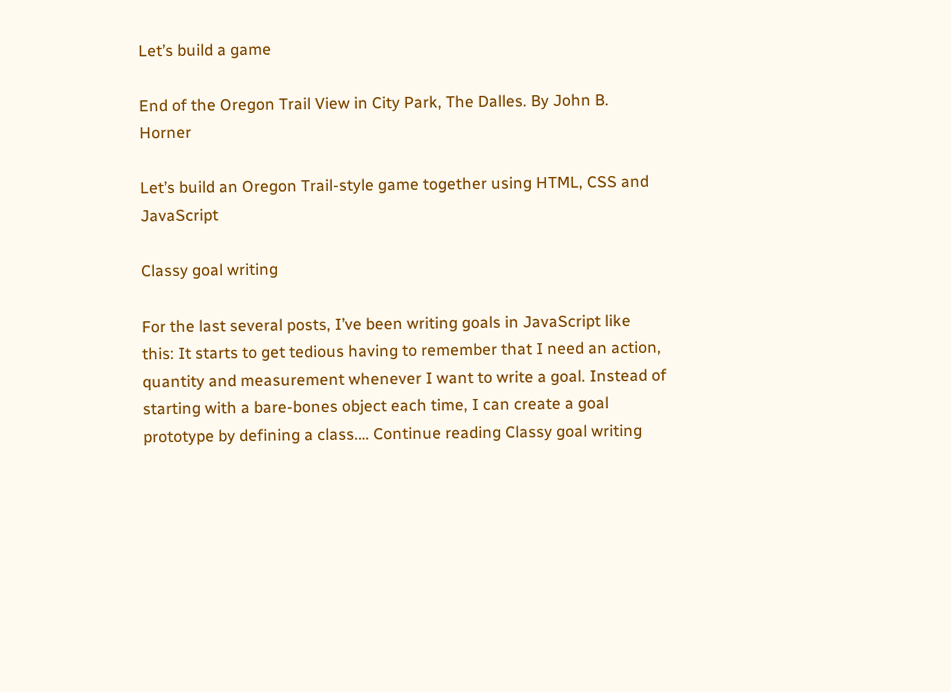Let’s build a game

End of the Oregon Trail View in City Park, The Dalles. By John B. Horner

Let’s build an Oregon Trail-style game together using HTML, CSS and JavaScript

Classy goal writing

For the last several posts, I’ve been writing goals in JavaScript like this: It starts to get tedious having to remember that I need an action, quantity and measurement whenever I want to write a goal. Instead of starting with a bare-bones object each time, I can create a goal prototype by defining a class.… Continue reading Classy goal writing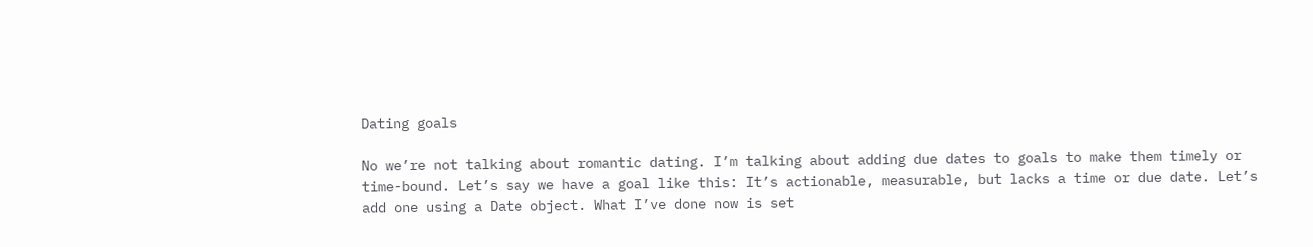Dating goals

No we’re not talking about romantic dating. I’m talking about adding due dates to goals to make them timely or time-bound. Let’s say we have a goal like this: It’s actionable, measurable, but lacks a time or due date. Let’s add one using a Date object. What I’ve done now is set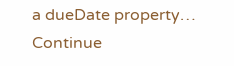a dueDate property… Continue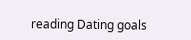reading Dating goals